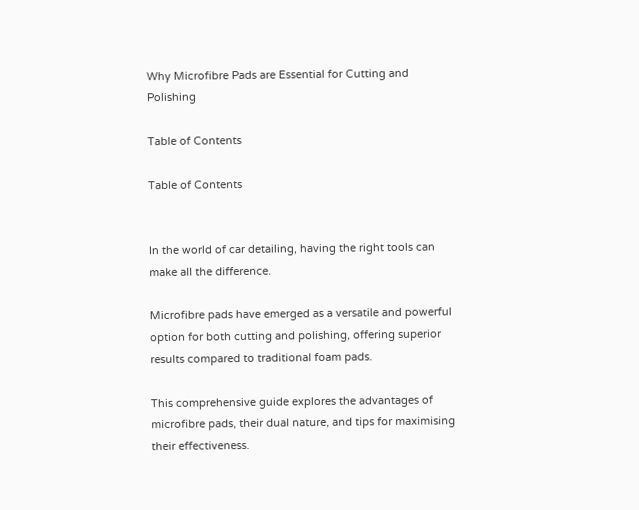Why Microfibre Pads are Essential for Cutting and Polishing

Table of Contents

Table of Contents


In the world of car detailing, having the right tools can make all the difference.

Microfibre pads have emerged as a versatile and powerful option for both cutting and polishing, offering superior results compared to traditional foam pads.

This comprehensive guide explores the advantages of microfibre pads, their dual nature, and tips for maximising their effectiveness.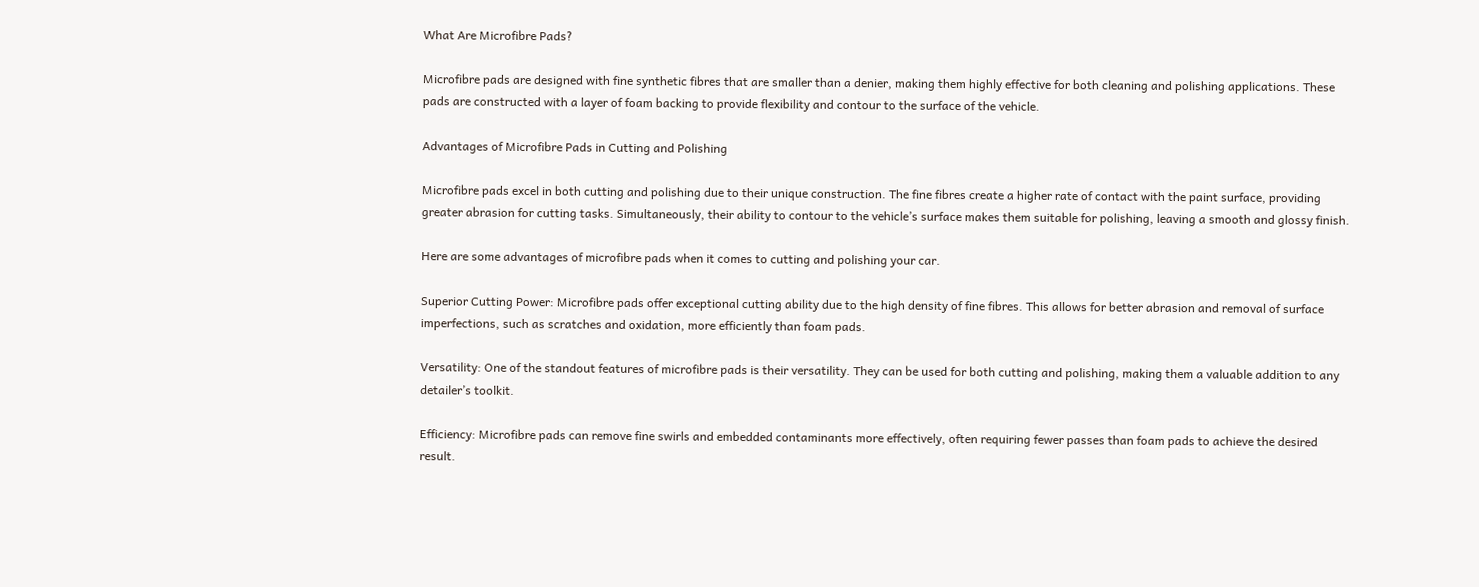What Are Microfibre Pads?

Microfibre pads are designed with fine synthetic fibres that are smaller than a denier, making them highly effective for both cleaning and polishing applications. These pads are constructed with a layer of foam backing to provide flexibility and contour to the surface of the vehicle.

Advantages of Microfibre Pads in Cutting and Polishing

Microfibre pads excel in both cutting and polishing due to their unique construction. The fine fibres create a higher rate of contact with the paint surface, providing greater abrasion for cutting tasks. Simultaneously, their ability to contour to the vehicle’s surface makes them suitable for polishing, leaving a smooth and glossy finish.

Here are some advantages of microfibre pads when it comes to cutting and polishing your car.

Superior Cutting Power: Microfibre pads offer exceptional cutting ability due to the high density of fine fibres. This allows for better abrasion and removal of surface imperfections, such as scratches and oxidation, more efficiently than foam pads.

Versatility: One of the standout features of microfibre pads is their versatility. They can be used for both cutting and polishing, making them a valuable addition to any detailer’s toolkit.

Efficiency: Microfibre pads can remove fine swirls and embedded contaminants more effectively, often requiring fewer passes than foam pads to achieve the desired result.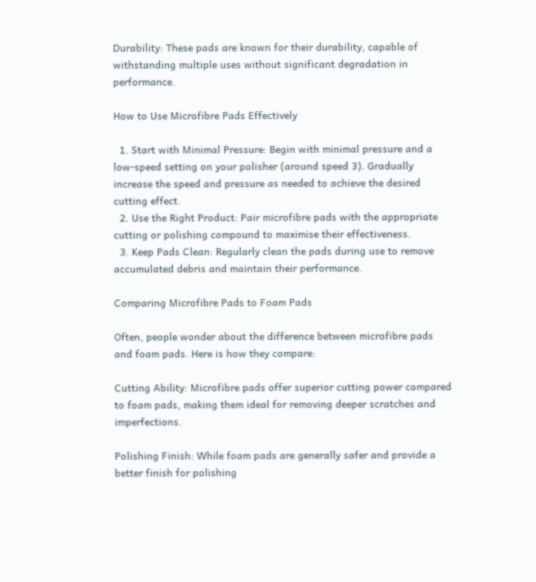Durability: These pads are known for their durability, capable of withstanding multiple uses without significant degradation in performance.

How to Use Microfibre Pads Effectively

  1. Start with Minimal Pressure: Begin with minimal pressure and a low-speed setting on your polisher (around speed 3). Gradually increase the speed and pressure as needed to achieve the desired cutting effect.
  2. Use the Right Product: Pair microfibre pads with the appropriate cutting or polishing compound to maximise their effectiveness.
  3. Keep Pads Clean: Regularly clean the pads during use to remove accumulated debris and maintain their performance.

Comparing Microfibre Pads to Foam Pads

Often, people wonder about the difference between microfibre pads and foam pads. Here is how they compare:

Cutting Ability: Microfibre pads offer superior cutting power compared to foam pads, making them ideal for removing deeper scratches and imperfections.

Polishing Finish: While foam pads are generally safer and provide a better finish for polishing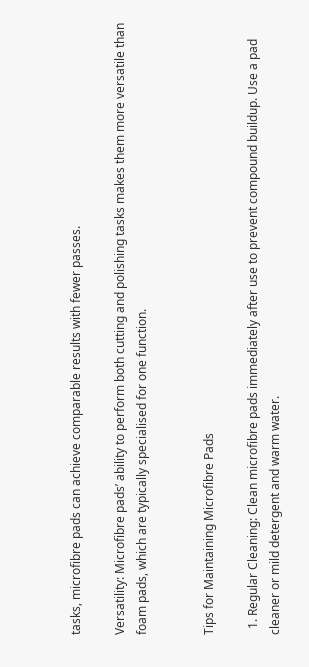tasks, microfibre pads can achieve comparable results with fewer passes.

Versatility: Microfibre pads’ ability to perform both cutting and polishing tasks makes them more versatile than foam pads, which are typically specialised for one function.


Tips for Maintaining Microfibre Pads

  1. Regular Cleaning: Clean microfibre pads immediately after use to prevent compound buildup. Use a pad cleaner or mild detergent and warm water.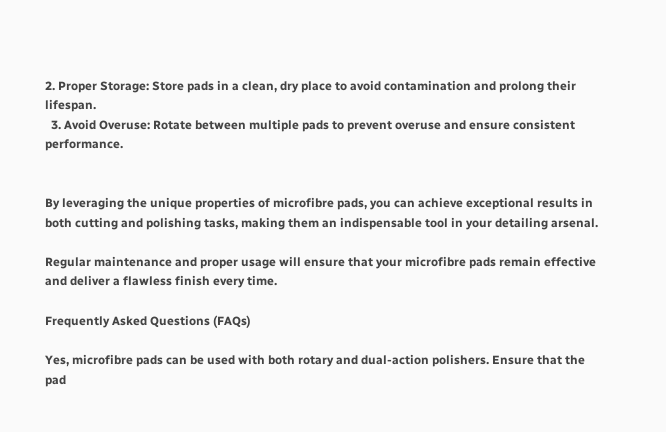2. Proper Storage: Store pads in a clean, dry place to avoid contamination and prolong their lifespan.
  3. Avoid Overuse: Rotate between multiple pads to prevent overuse and ensure consistent performance.


By leveraging the unique properties of microfibre pads, you can achieve exceptional results in both cutting and polishing tasks, making them an indispensable tool in your detailing arsenal.

Regular maintenance and proper usage will ensure that your microfibre pads remain effective and deliver a flawless finish every time.

Frequently Asked Questions (FAQs)

Yes, microfibre pads can be used with both rotary and dual-action polishers. Ensure that the pad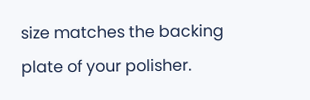size matches the backing plate of your polisher.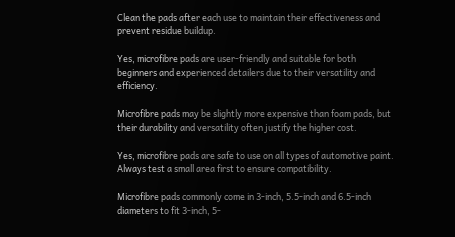Clean the pads after each use to maintain their effectiveness and prevent residue buildup.

Yes, microfibre pads are user-friendly and suitable for both beginners and experienced detailers due to their versatility and efficiency.

Microfibre pads may be slightly more expensive than foam pads, but their durability and versatility often justify the higher cost.

Yes, microfibre pads are safe to use on all types of automotive paint. Always test a small area first to ensure compatibility.

Microfibre pads commonly come in 3-inch, 5.5-inch and 6.5-inch diameters to fit 3-inch, 5-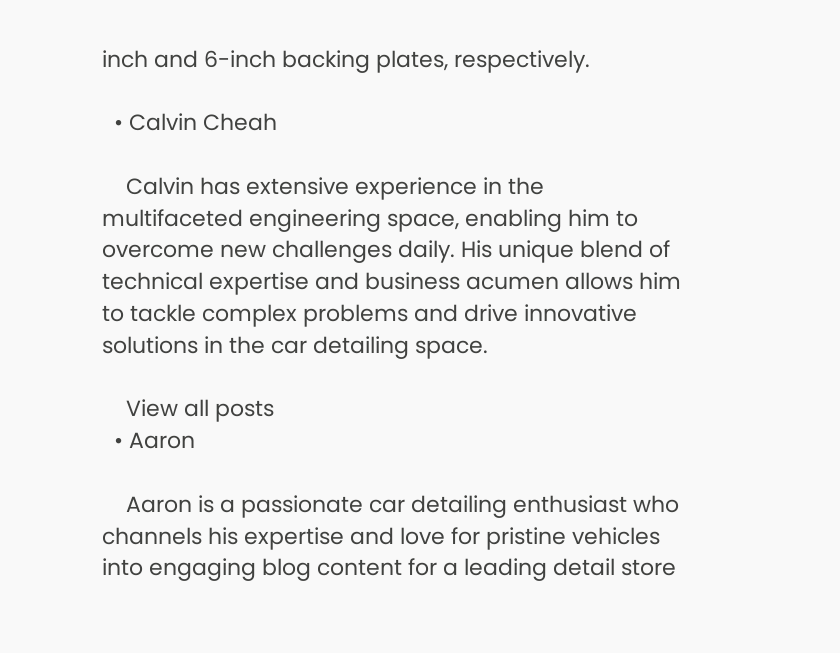inch and 6-inch backing plates, respectively.

  • Calvin Cheah

    Calvin has extensive experience in the multifaceted engineering space, enabling him to overcome new challenges daily. His unique blend of technical expertise and business acumen allows him to tackle complex problems and drive innovative solutions in the car detailing space.

    View all posts
  • Aaron

    Aaron is a passionate car detailing enthusiast who channels his expertise and love for pristine vehicles into engaging blog content for a leading detail store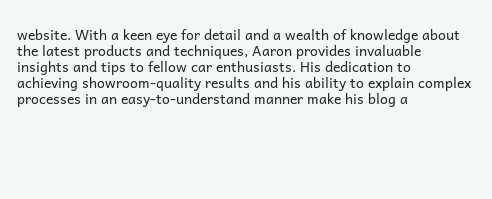website. With a keen eye for detail and a wealth of knowledge about the latest products and techniques, Aaron provides invaluable insights and tips to fellow car enthusiasts. His dedication to achieving showroom-quality results and his ability to explain complex processes in an easy-to-understand manner make his blog a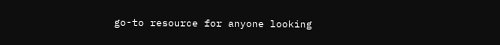go-to resource for anyone looking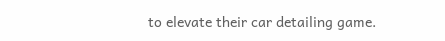to elevate their car detailing game.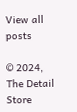View all posts

© 2024, The Detail Store